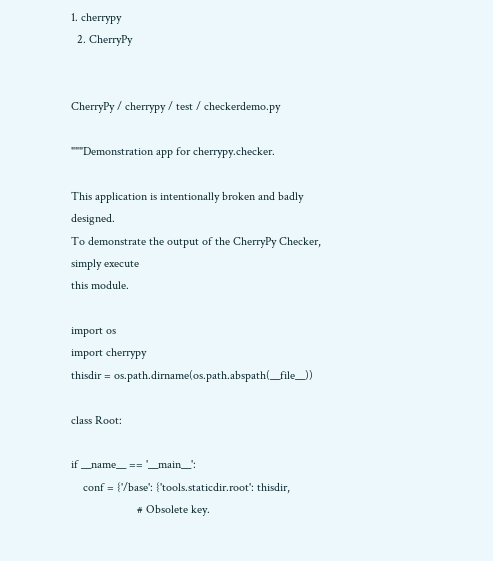1. cherrypy
  2. CherryPy


CherryPy / cherrypy / test / checkerdemo.py

"""Demonstration app for cherrypy.checker.

This application is intentionally broken and badly designed.
To demonstrate the output of the CherryPy Checker, simply execute
this module.

import os
import cherrypy
thisdir = os.path.dirname(os.path.abspath(__file__))

class Root:

if __name__ == '__main__':
    conf = {'/base': {'tools.staticdir.root': thisdir,
                      # Obsolete key.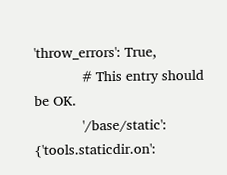'throw_errors': True,
            # This entry should be OK.
            '/base/static': {'tools.staticdir.on':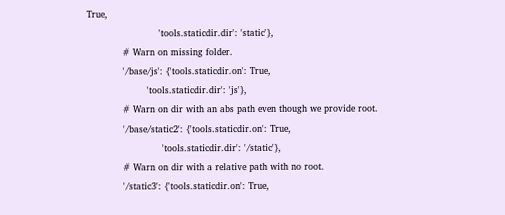True,
                        'tools.staticdir.dir': 'static'},
            # Warn on missing folder.
            '/base/js': {'tools.staticdir.on': True,
                    'tools.staticdir.dir': 'js'},
            # Warn on dir with an abs path even though we provide root.
            '/base/static2': {'tools.staticdir.on': True,
                         'tools.staticdir.dir': '/static'},
            # Warn on dir with a relative path with no root.
            '/static3': {'tools.staticdir.on': True,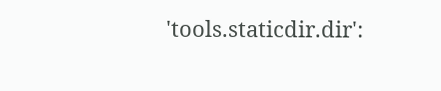'tools.staticdir.dir':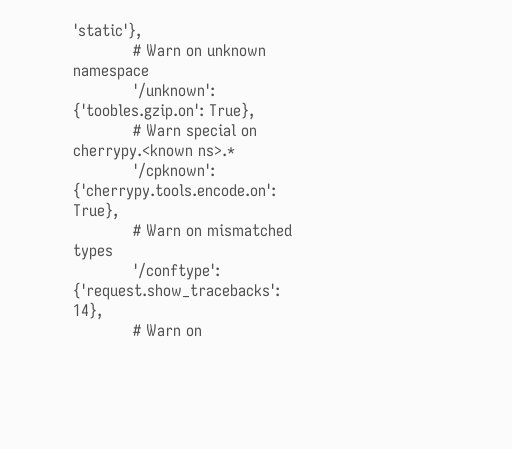'static'},
            # Warn on unknown namespace
            '/unknown': {'toobles.gzip.on': True},
            # Warn special on cherrypy.<known ns>.*
            '/cpknown': {'cherrypy.tools.encode.on': True},
            # Warn on mismatched types
            '/conftype': {'request.show_tracebacks': 14},
            # Warn on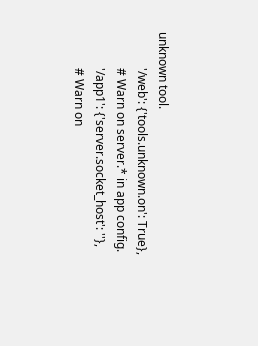unknown tool.
            '/web': {'tools.unknown.on': True},
            # Warn on server.* in app config.
            '/app1': {'server.socket_host': ''},
            # Warn on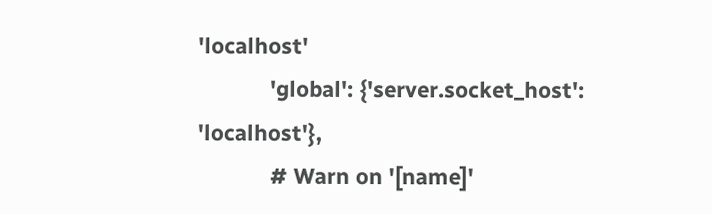'localhost'
            'global': {'server.socket_host': 'localhost'},
            # Warn on '[name]'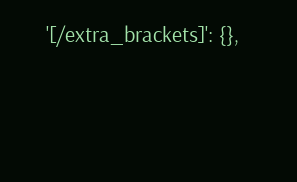'[/extra_brackets]': {},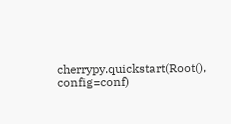cherrypy.quickstart(Root(), config=conf)